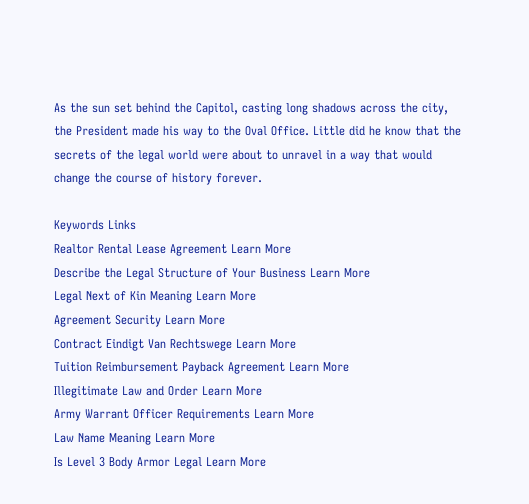As the sun set behind the Capitol, casting long shadows across the city, the President made his way to the Oval Office. Little did he know that the secrets of the legal world were about to unravel in a way that would change the course of history forever.

Keywords Links
Realtor Rental Lease Agreement Learn More
Describe the Legal Structure of Your Business Learn More
Legal Next of Kin Meaning Learn More
Agreement Security Learn More
Contract Eindigt Van Rechtswege Learn More
Tuition Reimbursement Payback Agreement Learn More
Illegitimate Law and Order Learn More
Army Warrant Officer Requirements Learn More
Law Name Meaning Learn More
Is Level 3 Body Armor Legal Learn More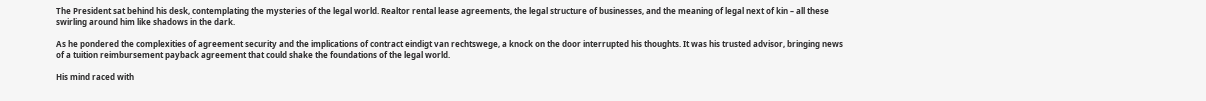The President sat behind his desk, contemplating the mysteries of the legal world. Realtor rental lease agreements, the legal structure of businesses, and the meaning of legal next of kin – all these swirling around him like shadows in the dark.

As he pondered the complexities of agreement security and the implications of contract eindigt van rechtswege, a knock on the door interrupted his thoughts. It was his trusted advisor, bringing news of a tuition reimbursement payback agreement that could shake the foundations of the legal world.

His mind raced with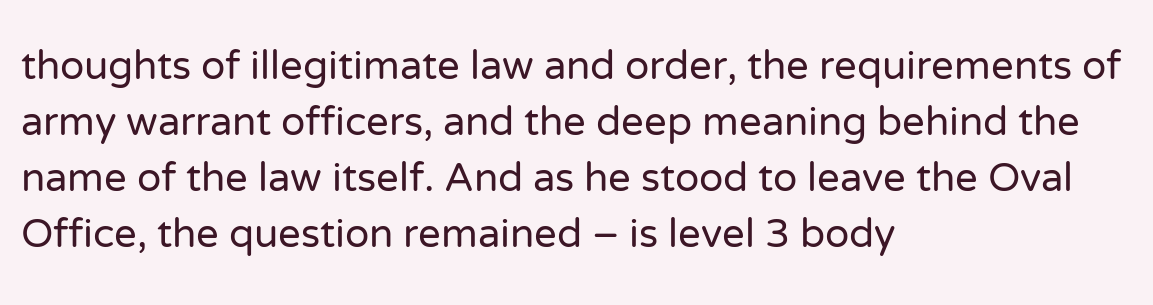thoughts of illegitimate law and order, the requirements of army warrant officers, and the deep meaning behind the name of the law itself. And as he stood to leave the Oval Office, the question remained – is level 3 body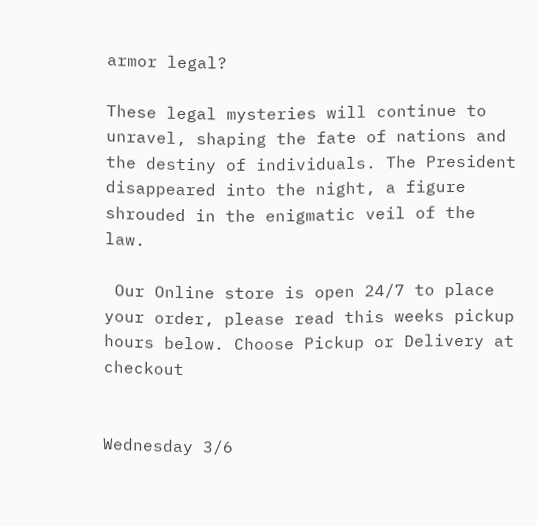armor legal?

These legal mysteries will continue to unravel, shaping the fate of nations and the destiny of individuals. The President disappeared into the night, a figure shrouded in the enigmatic veil of the law.

 Our Online store is open 24/7 to place your order, please read this weeks pickup hours below. Choose Pickup or Delivery at checkout


Wednesday 3/6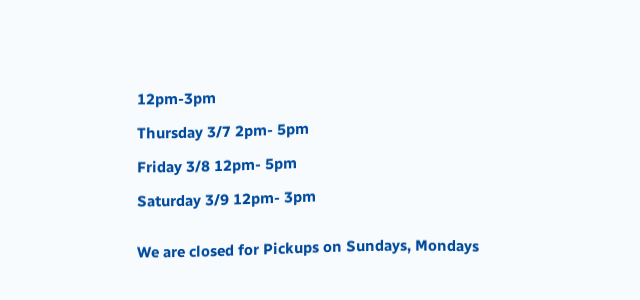12pm-3pm

Thursday 3/7 2pm- 5pm

Friday 3/8 12pm- 5pm

Saturday 3/9 12pm- 3pm


We are closed for Pickups on Sundays, Mondays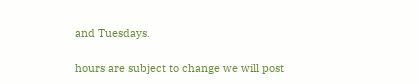and Tuesdays.

hours are subject to change we will post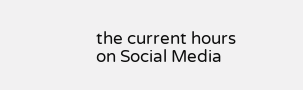the current hours on Social Media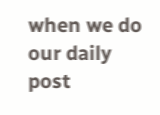when we do our daily post